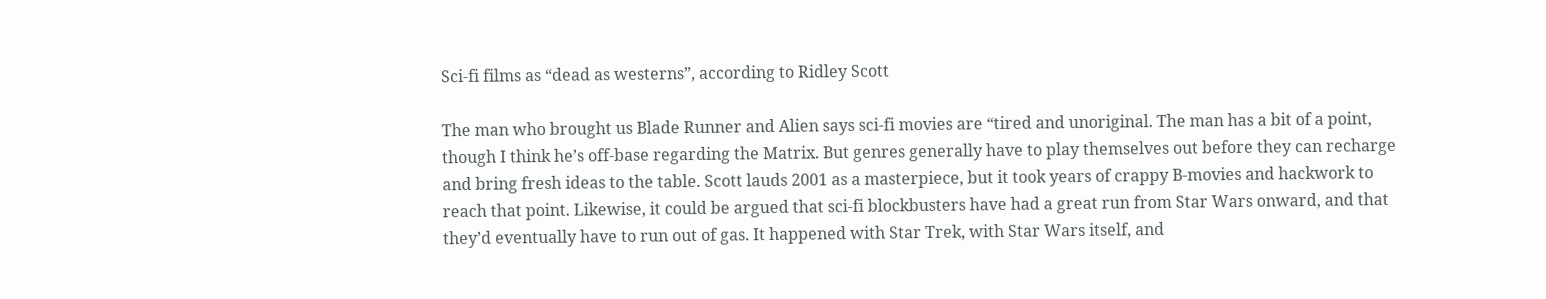Sci-fi films as “dead as westerns”, according to Ridley Scott

The man who brought us Blade Runner and Alien says sci-fi movies are “tired and unoriginal. The man has a bit of a point, though I think he’s off-base regarding the Matrix. But genres generally have to play themselves out before they can recharge and bring fresh ideas to the table. Scott lauds 2001 as a masterpiece, but it took years of crappy B-movies and hackwork to reach that point. Likewise, it could be argued that sci-fi blockbusters have had a great run from Star Wars onward, and that they’d eventually have to run out of gas. It happened with Star Trek, with Star Wars itself, and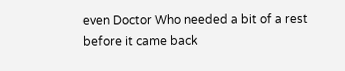even Doctor Who needed a bit of a rest before it came back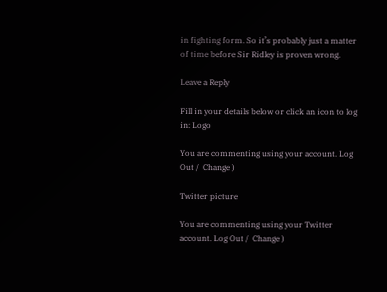in fighting form. So it’s probably just a matter of time before Sir Ridley is proven wrong.

Leave a Reply

Fill in your details below or click an icon to log in: Logo

You are commenting using your account. Log Out /  Change )

Twitter picture

You are commenting using your Twitter account. Log Out /  Change )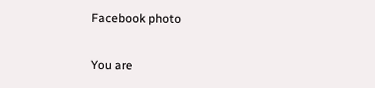Facebook photo

You are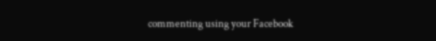commenting using your Facebook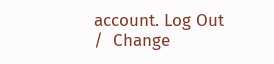account. Log Out /  Change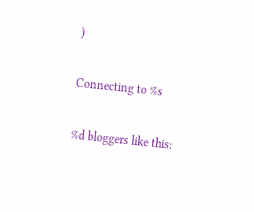)

Connecting to %s

%d bloggers like this: